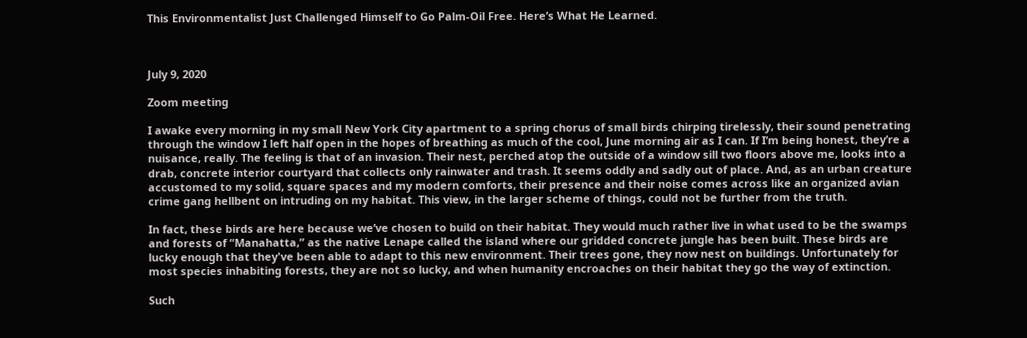This Environmentalist Just Challenged Himself to Go Palm-Oil Free. Here’s What He Learned.



July 9, 2020

Zoom meeting

I awake every morning in my small New York City apartment to a spring chorus of small birds chirping tirelessly, their sound penetrating through the window I left half open in the hopes of breathing as much of the cool, June morning air as I can. If I’m being honest, they’re a nuisance, really. The feeling is that of an invasion. Their nest, perched atop the outside of a window sill two floors above me, looks into a drab, concrete interior courtyard that collects only rainwater and trash. It seems oddly and sadly out of place. And, as an urban creature accustomed to my solid, square spaces and my modern comforts, their presence and their noise comes across like an organized avian crime gang hellbent on intruding on my habitat. This view, in the larger scheme of things, could not be further from the truth.

In fact, these birds are here because we’ve chosen to build on their habitat. They would much rather live in what used to be the swamps and forests of “Manahatta,” as the native Lenape called the island where our gridded concrete jungle has been built. These birds are lucky enough that they've been able to adapt to this new environment. Their trees gone, they now nest on buildings. Unfortunately for most species inhabiting forests, they are not so lucky, and when humanity encroaches on their habitat they go the way of extinction.

Such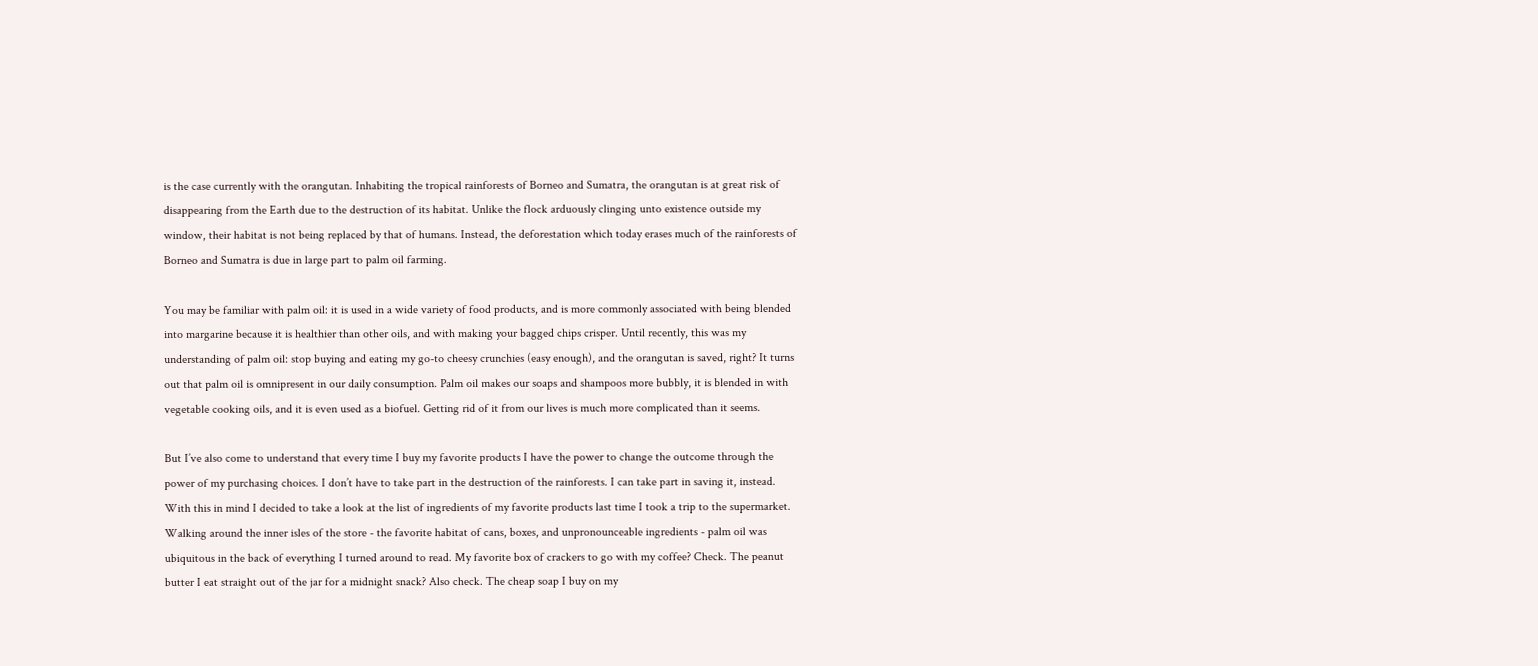is the case currently with the orangutan. Inhabiting the tropical rainforests of Borneo and Sumatra, the orangutan is at great risk of disappearing from the Earth due to the destruction of its habitat. Unlike the flock arduously clinging unto existence outside my window, their habitat is not being replaced by that of humans. Instead, the deforestation which today erases much of the rainforests of Borneo and Sumatra is due in large part to palm oil farming.

You may be familiar with palm oil: it is used in a wide variety of food products, and is more commonly associated with being blended into margarine because it is healthier than other oils, and with making your bagged chips crisper. Until recently, this was my understanding of palm oil: stop buying and eating my go-to cheesy crunchies (easy enough), and the orangutan is saved, right? It turns out that palm oil is omnipresent in our daily consumption. Palm oil makes our soaps and shampoos more bubbly, it is blended in with vegetable cooking oils, and it is even used as a biofuel. Getting rid of it from our lives is much more complicated than it seems.

But I’ve also come to understand that every time I buy my favorite products I have the power to change the outcome through the power of my purchasing choices. I don’t have to take part in the destruction of the rainforests. I can take part in saving it, instead. With this in mind I decided to take a look at the list of ingredients of my favorite products last time I took a trip to the supermarket. Walking around the inner isles of the store - the favorite habitat of cans, boxes, and unpronounceable ingredients - palm oil was ubiquitous in the back of everything I turned around to read. My favorite box of crackers to go with my coffee? Check. The peanut butter I eat straight out of the jar for a midnight snack? Also check. The cheap soap I buy on my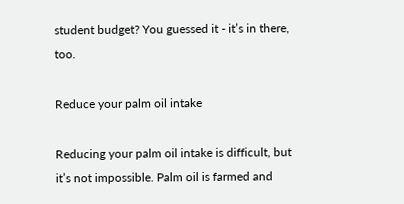student budget? You guessed it - it’s in there, too.

Reduce your palm oil intake

Reducing your palm oil intake is difficult, but it’s not impossible. Palm oil is farmed and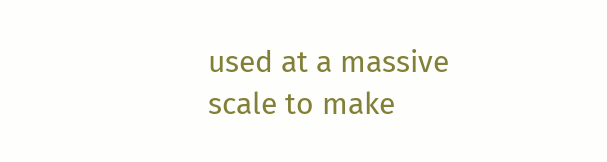used at a massive scale to make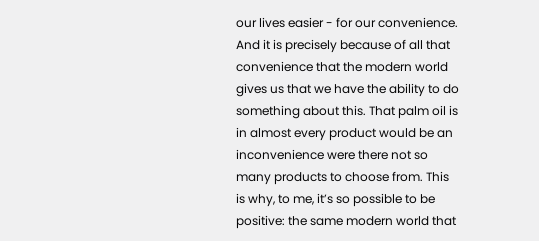our lives easier - for our convenience. And it is precisely because of all that convenience that the modern world gives us that we have the ability to do something about this. That palm oil is in almost every product would be an inconvenience were there not so many products to choose from. This is why, to me, it’s so possible to be positive: the same modern world that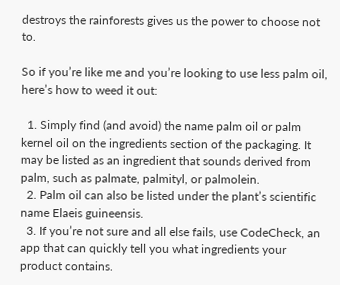destroys the rainforests gives us the power to choose not to.

So if you’re like me and you’re looking to use less palm oil, here’s how to weed it out:

  1. Simply find (and avoid) the name palm oil or palm kernel oil on the ingredients section of the packaging. It may be listed as an ingredient that sounds derived from palm, such as palmate, palmityl, or palmolein.
  2. Palm oil can also be listed under the plant’s scientific name Elaeis guineensis.
  3. If you’re not sure and all else fails, use CodeCheck, an app that can quickly tell you what ingredients your product contains.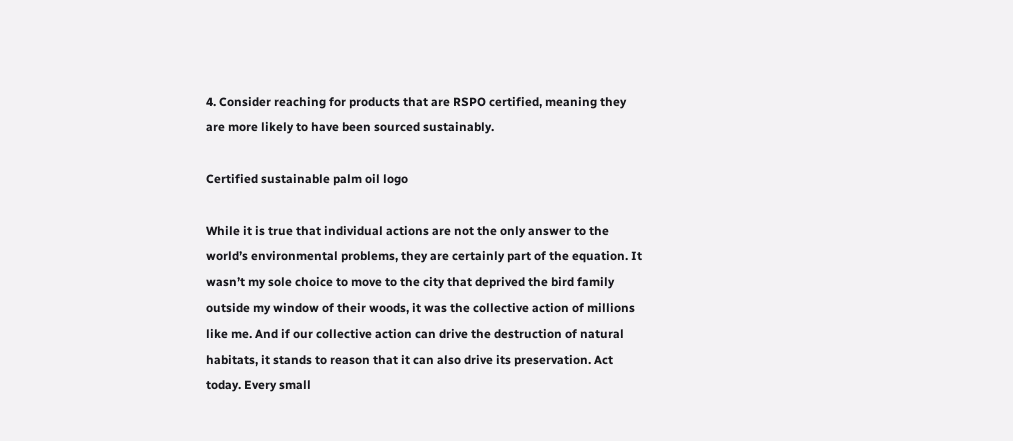4. Consider reaching for products that are RSPO certified, meaning they are more likely to have been sourced sustainably.

Certified sustainable palm oil logo

While it is true that individual actions are not the only answer to the world’s environmental problems, they are certainly part of the equation. It wasn’t my sole choice to move to the city that deprived the bird family outside my window of their woods, it was the collective action of millions like me. And if our collective action can drive the destruction of natural habitats, it stands to reason that it can also drive its preservation. Act today. Every small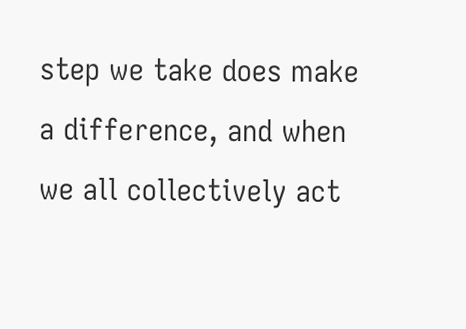step we take does make a difference, and when we all collectively act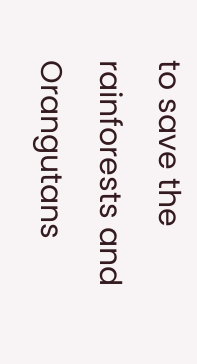to save the rainforests and Orangutans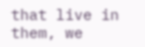that live in them, we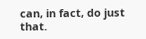can, in fact, do just that.